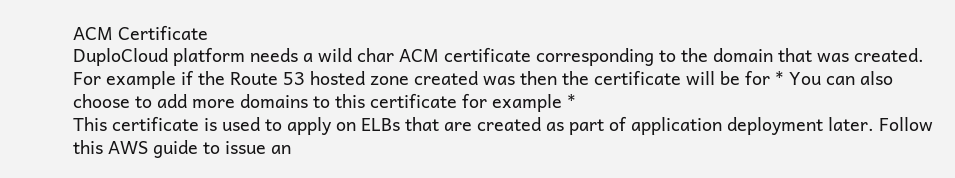ACM Certificate
DuploCloud platform needs a wild char ACM certificate corresponding to the domain that was created. For example if the Route 53 hosted zone created was then the certificate will be for * You can also choose to add more domains to this certificate for example *
This certificate is used to apply on ELBs that are created as part of application deployment later. Follow this AWS guide to issue an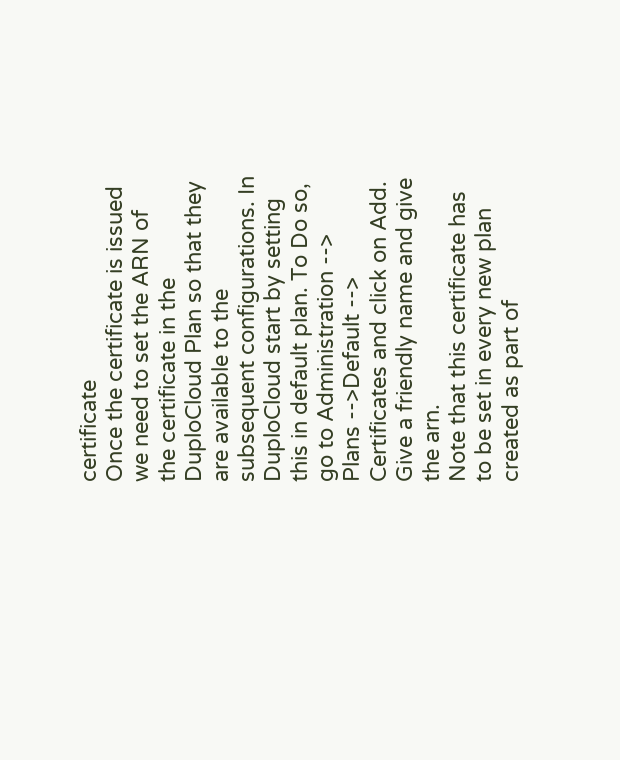certificate
Once the certificate is issued we need to set the ARN of the certificate in the DuploCloud Plan so that they are available to the subsequent configurations. In DuploCloud start by setting this in default plan. To Do so, go to Administration --> Plans -->Default --> Certificates and click on Add. Give a friendly name and give the arn.
Note that this certificate has to be set in every new plan created as part of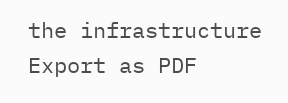the infrastructure
Export as PDF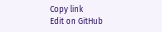Copy link
Edit on GitHub